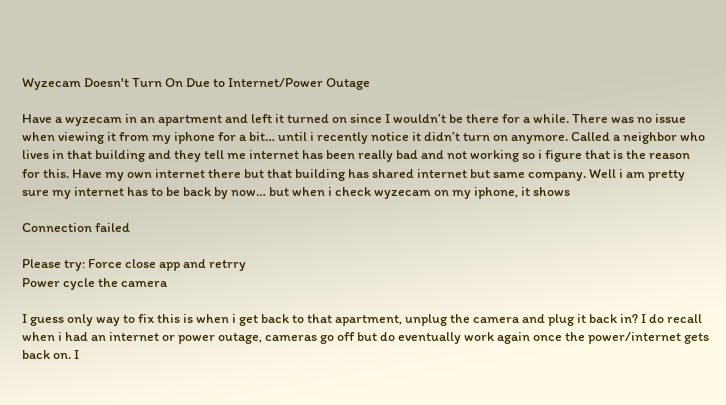Wyzecam Doesn't Turn On Due to Internet/Power Outage

Have a wyzecam in an apartment and left it turned on since I wouldn’t be there for a while. There was no issue when viewing it from my iphone for a bit… until i recently notice it didn’t turn on anymore. Called a neighbor who lives in that building and they tell me internet has been really bad and not working so i figure that is the reason for this. Have my own internet there but that building has shared internet but same company. Well i am pretty sure my internet has to be back by now… but when i check wyzecam on my iphone, it shows

Connection failed

Please try: Force close app and retrry
Power cycle the camera

I guess only way to fix this is when i get back to that apartment, unplug the camera and plug it back in? I do recall when i had an internet or power outage, cameras go off but do eventually work again once the power/internet gets back on. I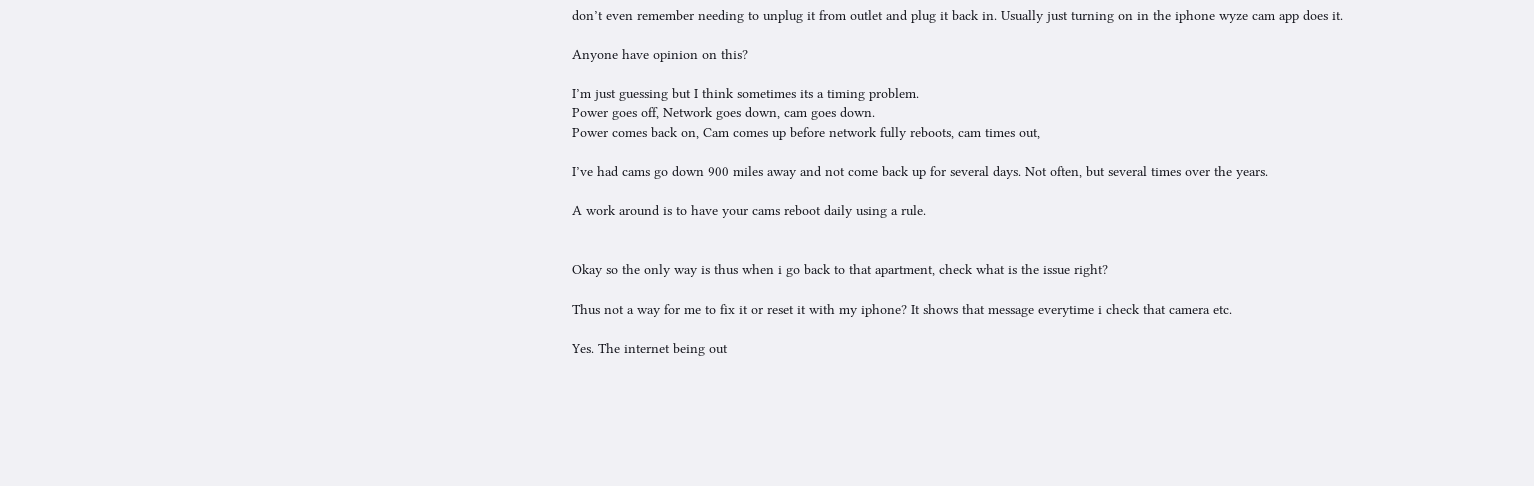don’t even remember needing to unplug it from outlet and plug it back in. Usually just turning on in the iphone wyze cam app does it.

Anyone have opinion on this?

I’m just guessing but I think sometimes its a timing problem.
Power goes off, Network goes down, cam goes down.
Power comes back on, Cam comes up before network fully reboots, cam times out,

I’ve had cams go down 900 miles away and not come back up for several days. Not often, but several times over the years.

A work around is to have your cams reboot daily using a rule.


Okay so the only way is thus when i go back to that apartment, check what is the issue right?

Thus not a way for me to fix it or reset it with my iphone? It shows that message everytime i check that camera etc.

Yes. The internet being out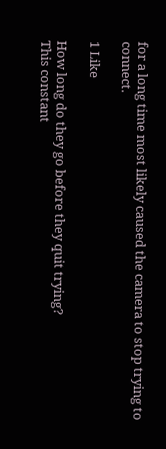for a long time most likely caused the camera to stop trying to connect.

1 Like

How long do they go before they quit trying?
This constant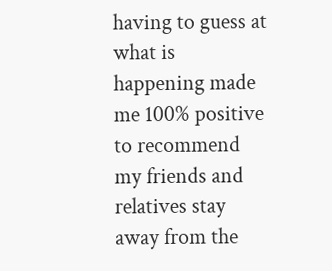having to guess at what is happening made me 100% positive to recommend my friends and relatives stay away from the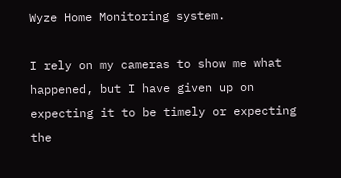Wyze Home Monitoring system.

I rely on my cameras to show me what happened, but I have given up on expecting it to be timely or expecting the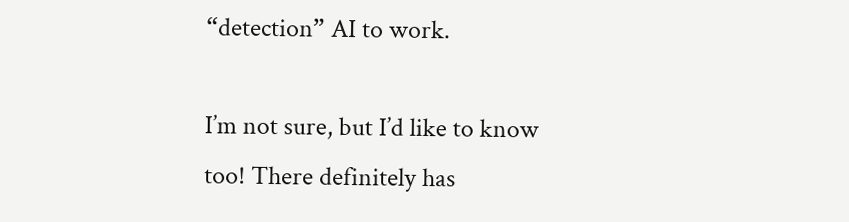“detection” AI to work.

I’m not sure, but I’d like to know too! There definitely has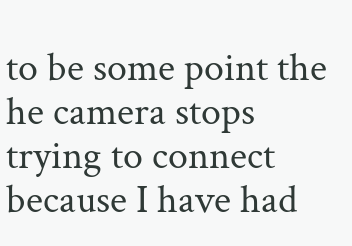to be some point the he camera stops trying to connect because I have had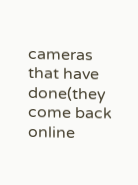cameras that have done(they come back online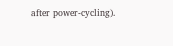after power-cycling).